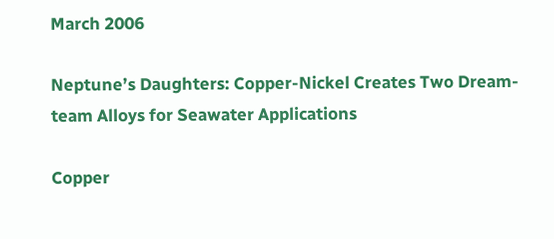March 2006

Neptune’s Daughters: Copper-Nickel Creates Two Dream-team Alloys for Seawater Applications

Copper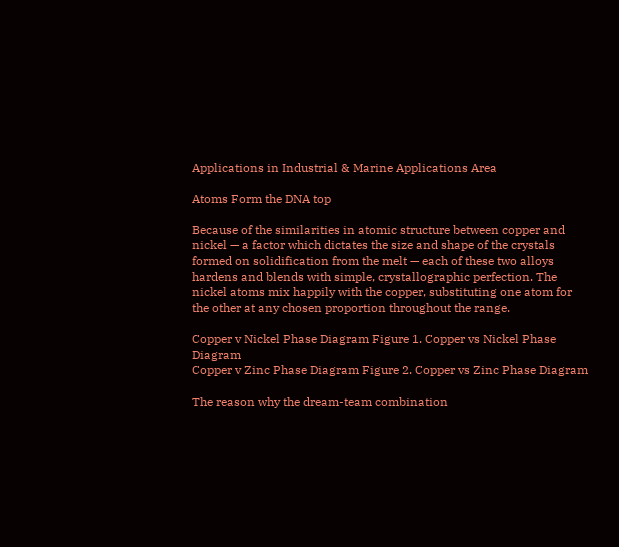Applications in Industrial & Marine Applications Area

Atoms Form the DNA top

Because of the similarities in atomic structure between copper and nickel — a factor which dictates the size and shape of the crystals formed on solidification from the melt — each of these two alloys hardens and blends with simple, crystallographic perfection. The nickel atoms mix happily with the copper, substituting one atom for the other at any chosen proportion throughout the range.

Copper v Nickel Phase Diagram Figure 1. Copper vs Nickel Phase Diagram
Copper v Zinc Phase Diagram Figure 2. Copper vs Zinc Phase Diagram

The reason why the dream-team combination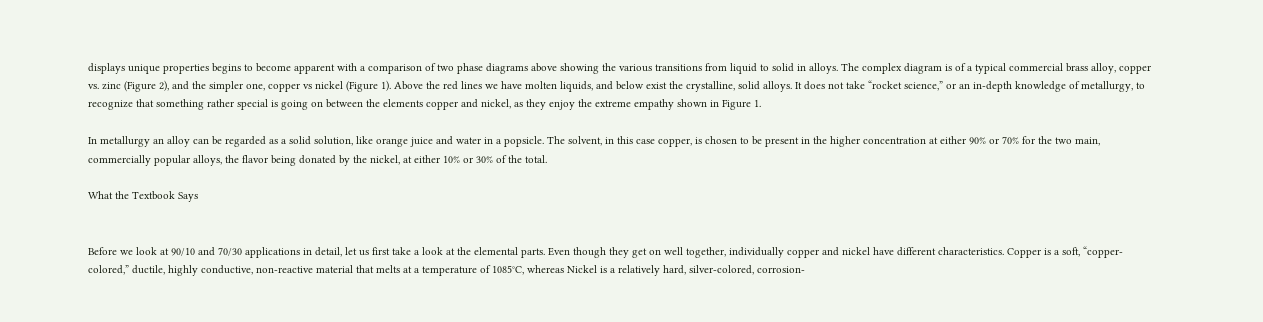displays unique properties begins to become apparent with a comparison of two phase diagrams above showing the various transitions from liquid to solid in alloys. The complex diagram is of a typical commercial brass alloy, copper vs. zinc (Figure 2), and the simpler one, copper vs nickel (Figure 1). Above the red lines we have molten liquids, and below exist the crystalline, solid alloys. It does not take “rocket science,” or an in-depth knowledge of metallurgy, to recognize that something rather special is going on between the elements copper and nickel, as they enjoy the extreme empathy shown in Figure 1.

In metallurgy an alloy can be regarded as a solid solution, like orange juice and water in a popsicle. The solvent, in this case copper, is chosen to be present in the higher concentration at either 90% or 70% for the two main, commercially popular alloys, the flavor being donated by the nickel, at either 10% or 30% of the total.

What the Textbook Says


Before we look at 90/10 and 70/30 applications in detail, let us first take a look at the elemental parts. Even though they get on well together, individually copper and nickel have different characteristics. Copper is a soft, “copper-colored,” ductile, highly conductive, non-reactive material that melts at a temperature of 1085°C, whereas Nickel is a relatively hard, silver-colored, corrosion-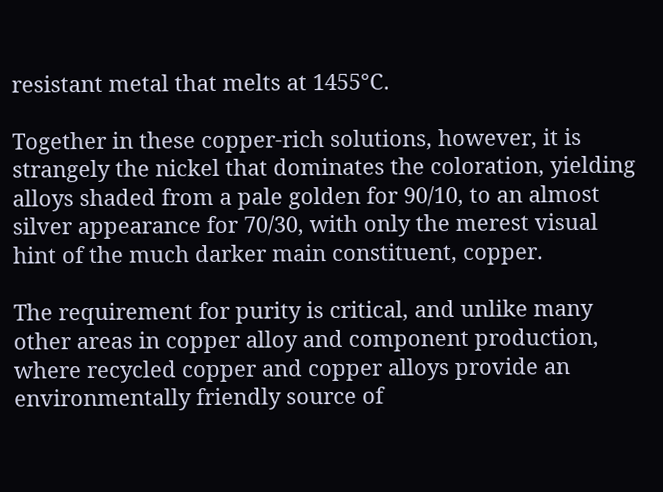resistant metal that melts at 1455°C.

Together in these copper-rich solutions, however, it is strangely the nickel that dominates the coloration, yielding alloys shaded from a pale golden for 90/10, to an almost silver appearance for 70/30, with only the merest visual hint of the much darker main constituent, copper.

The requirement for purity is critical, and unlike many other areas in copper alloy and component production, where recycled copper and copper alloys provide an environmentally friendly source of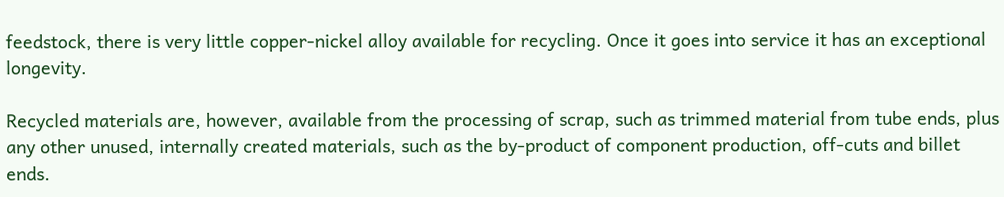feedstock, there is very little copper-nickel alloy available for recycling. Once it goes into service it has an exceptional longevity.

Recycled materials are, however, available from the processing of scrap, such as trimmed material from tube ends, plus any other unused, internally created materials, such as the by-product of component production, off-cuts and billet ends.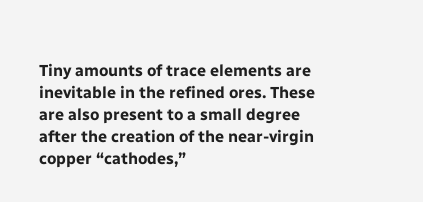Tiny amounts of trace elements are inevitable in the refined ores. These are also present to a small degree after the creation of the near-virgin copper “cathodes,”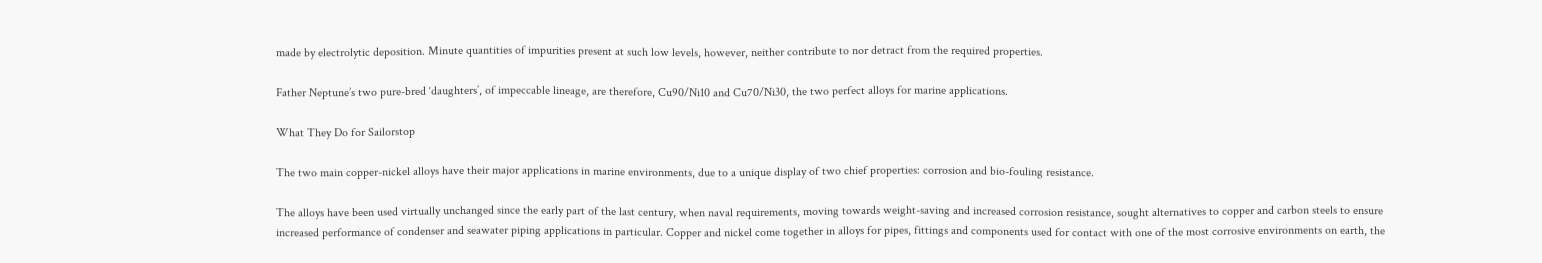made by electrolytic deposition. Minute quantities of impurities present at such low levels, however, neither contribute to nor detract from the required properties.

Father Neptune’s two pure-bred ‘daughters’, of impeccable lineage, are therefore, Cu90/Ni10 and Cu70/Ni30, the two perfect alloys for marine applications.

What They Do for Sailorstop

The two main copper-nickel alloys have their major applications in marine environments, due to a unique display of two chief properties: corrosion and bio-fouling resistance.

The alloys have been used virtually unchanged since the early part of the last century, when naval requirements, moving towards weight-saving and increased corrosion resistance, sought alternatives to copper and carbon steels to ensure increased performance of condenser and seawater piping applications in particular. Copper and nickel come together in alloys for pipes, fittings and components used for contact with one of the most corrosive environments on earth, the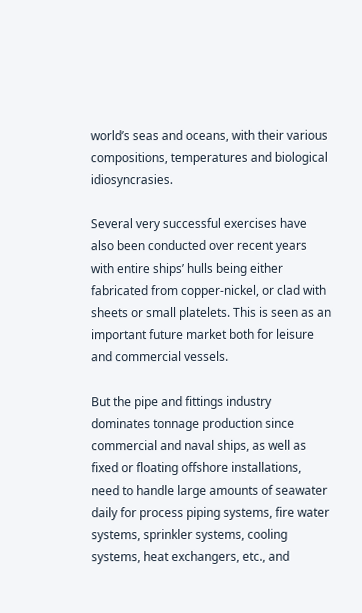world’s seas and oceans, with their various compositions, temperatures and biological idiosyncrasies.

Several very successful exercises have also been conducted over recent years with entire ships’ hulls being either fabricated from copper-nickel, or clad with sheets or small platelets. This is seen as an important future market both for leisure and commercial vessels.

But the pipe and fittings industry dominates tonnage production since commercial and naval ships, as well as fixed or floating offshore installations, need to handle large amounts of seawater daily for process piping systems, fire water systems, sprinkler systems, cooling systems, heat exchangers, etc., and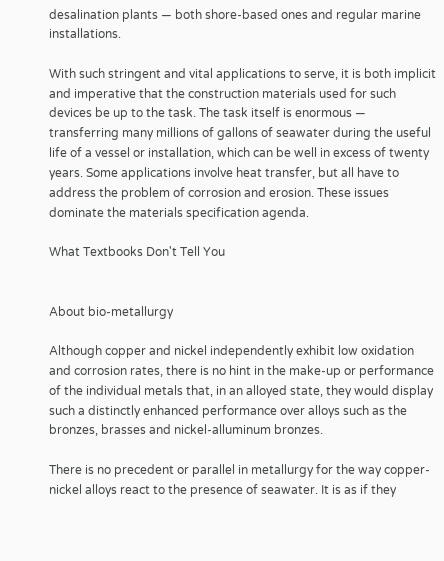desalination plants — both shore-based ones and regular marine installations.

With such stringent and vital applications to serve, it is both implicit and imperative that the construction materials used for such devices be up to the task. The task itself is enormous — transferring many millions of gallons of seawater during the useful life of a vessel or installation, which can be well in excess of twenty years. Some applications involve heat transfer, but all have to address the problem of corrosion and erosion. These issues dominate the materials specification agenda.

What Textbooks Don't Tell You


About bio-metallurgy

Although copper and nickel independently exhibit low oxidation and corrosion rates, there is no hint in the make-up or performance of the individual metals that, in an alloyed state, they would display such a distinctly enhanced performance over alloys such as the bronzes, brasses and nickel-alluminum bronzes.

There is no precedent or parallel in metallurgy for the way copper-nickel alloys react to the presence of seawater. It is as if they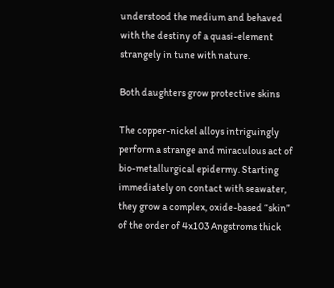understood the medium and behaved with the destiny of a quasi-element strangely in tune with nature.

Both daughters grow protective skins

The copper-nickel alloys intriguingly perform a strange and miraculous act of bio-metallurgical epidermy. Starting immediately on contact with seawater, they grow a complex, oxide-based “skin” of the order of 4x103 Angstroms thick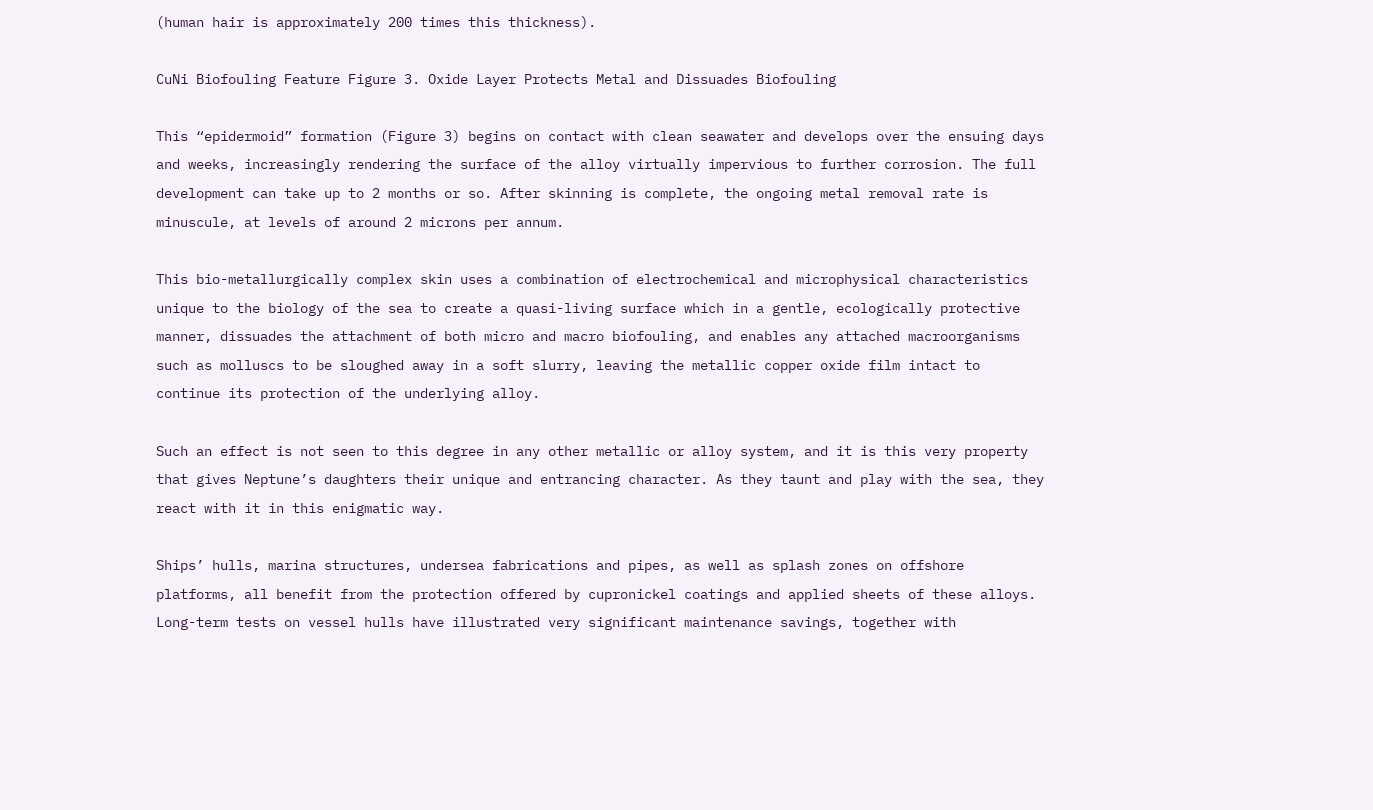(human hair is approximately 200 times this thickness).

CuNi Biofouling Feature Figure 3. Oxide Layer Protects Metal and Dissuades Biofouling

This “epidermoid” formation (Figure 3) begins on contact with clean seawater and develops over the ensuing days and weeks, increasingly rendering the surface of the alloy virtually impervious to further corrosion. The full development can take up to 2 months or so. After skinning is complete, the ongoing metal removal rate is minuscule, at levels of around 2 microns per annum.

This bio-metallurgically complex skin uses a combination of electrochemical and microphysical characteristics unique to the biology of the sea to create a quasi-living surface which in a gentle, ecologically protective manner, dissuades the attachment of both micro and macro biofouling, and enables any attached macroorganisms such as molluscs to be sloughed away in a soft slurry, leaving the metallic copper oxide film intact to continue its protection of the underlying alloy.

Such an effect is not seen to this degree in any other metallic or alloy system, and it is this very property that gives Neptune’s daughters their unique and entrancing character. As they taunt and play with the sea, they react with it in this enigmatic way.

Ships’ hulls, marina structures, undersea fabrications and pipes, as well as splash zones on offshore platforms, all benefit from the protection offered by cupronickel coatings and applied sheets of these alloys. Long-term tests on vessel hulls have illustrated very significant maintenance savings, together with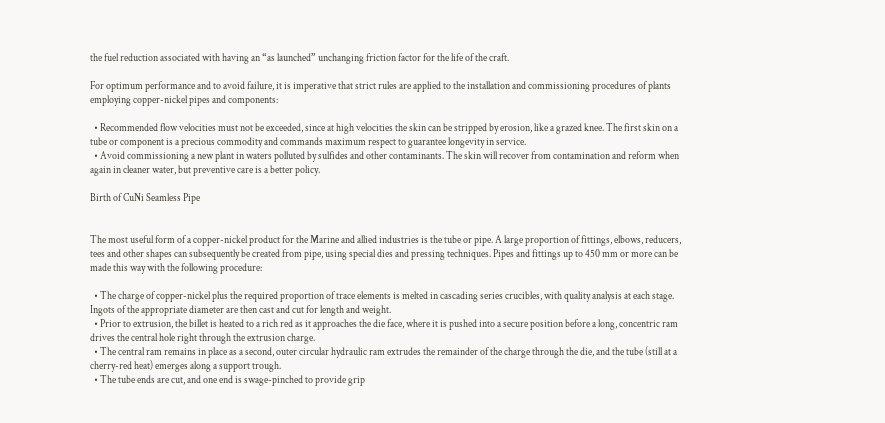the fuel reduction associated with having an “as launched” unchanging friction factor for the life of the craft.

For optimum performance and to avoid failure, it is imperative that strict rules are applied to the installation and commissioning procedures of plants employing copper-nickel pipes and components:

  • Recommended flow velocities must not be exceeded, since at high velocities the skin can be stripped by erosion, like a grazed knee. The first skin on a tube or component is a precious commodity and commands maximum respect to guarantee longevity in service.
  • Avoid commissioning a new plant in waters polluted by sulfides and other contaminants. The skin will recover from contamination and reform when again in cleaner water, but preventive care is a better policy.

Birth of CuNi Seamless Pipe


The most useful form of a copper-nickel product for the Marine and allied industries is the tube or pipe. A large proportion of fittings, elbows, reducers, tees and other shapes can subsequently be created from pipe, using special dies and pressing techniques. Pipes and fittings up to 450 mm or more can be made this way with the following procedure:

  • The charge of copper-nickel plus the required proportion of trace elements is melted in cascading series crucibles, with quality analysis at each stage. Ingots of the appropriate diameter are then cast and cut for length and weight.
  • Prior to extrusion, the billet is heated to a rich red as it approaches the die face, where it is pushed into a secure position before a long, concentric ram drives the central hole right through the extrusion charge.
  • The central ram remains in place as a second, outer circular hydraulic ram extrudes the remainder of the charge through the die, and the tube (still at a cherry-red heat) emerges along a support trough.
  • The tube ends are cut, and one end is swage-pinched to provide grip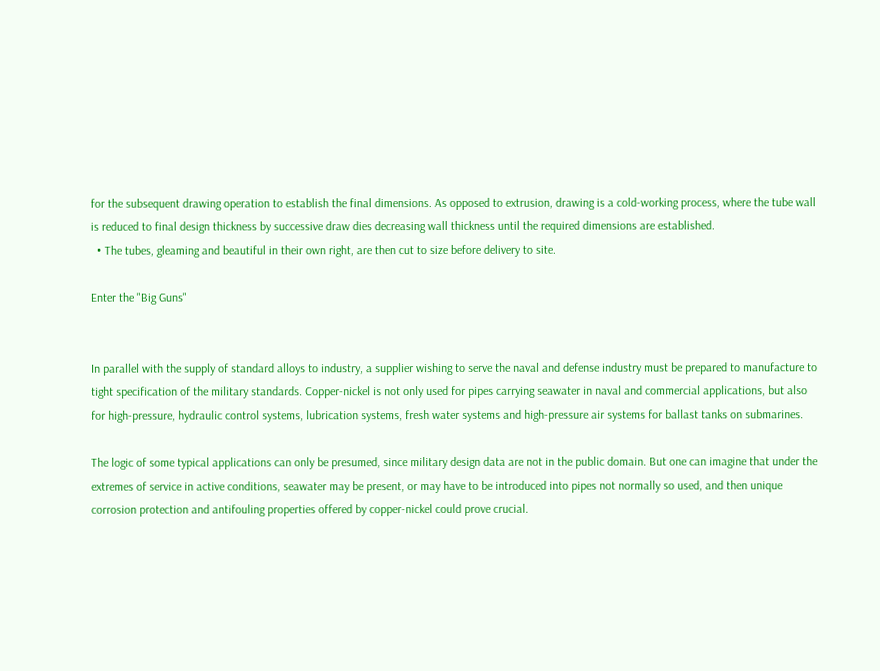for the subsequent drawing operation to establish the final dimensions. As opposed to extrusion, drawing is a cold-working process, where the tube wall is reduced to final design thickness by successive draw dies decreasing wall thickness until the required dimensions are established.
  • The tubes, gleaming and beautiful in their own right, are then cut to size before delivery to site.

Enter the "Big Guns"


In parallel with the supply of standard alloys to industry, a supplier wishing to serve the naval and defense industry must be prepared to manufacture to tight specification of the military standards. Copper-nickel is not only used for pipes carrying seawater in naval and commercial applications, but also for high-pressure, hydraulic control systems, lubrication systems, fresh water systems and high-pressure air systems for ballast tanks on submarines.

The logic of some typical applications can only be presumed, since military design data are not in the public domain. But one can imagine that under the extremes of service in active conditions, seawater may be present, or may have to be introduced into pipes not normally so used, and then unique corrosion protection and antifouling properties offered by copper-nickel could prove crucial.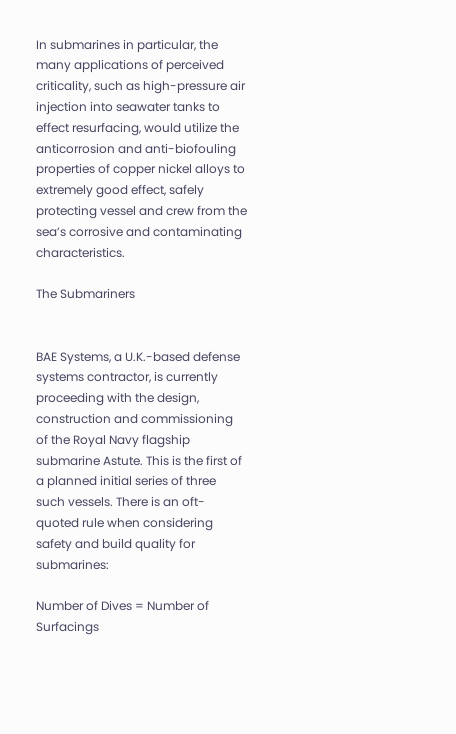In submarines in particular, the many applications of perceived criticality, such as high-pressure air injection into seawater tanks to effect resurfacing, would utilize the anticorrosion and anti-biofouling properties of copper nickel alloys to extremely good effect, safely protecting vessel and crew from the sea’s corrosive and contaminating characteristics.

The Submariners


BAE Systems, a U.K.-based defense systems contractor, is currently proceeding with the design, construction and commissioning of the Royal Navy flagship submarine Astute. This is the first of a planned initial series of three such vessels. There is an oft-quoted rule when considering safety and build quality for submarines:

Number of Dives = Number of Surfacings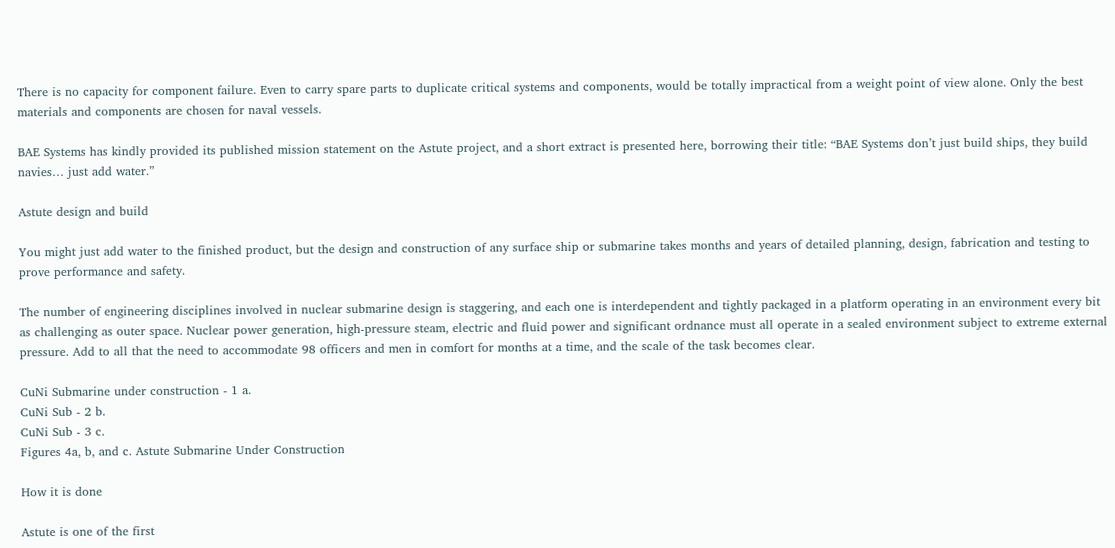There is no capacity for component failure. Even to carry spare parts to duplicate critical systems and components, would be totally impractical from a weight point of view alone. Only the best materials and components are chosen for naval vessels.

BAE Systems has kindly provided its published mission statement on the Astute project, and a short extract is presented here, borrowing their title: “BAE Systems don’t just build ships, they build navies… just add water.”

Astute design and build

You might just add water to the finished product, but the design and construction of any surface ship or submarine takes months and years of detailed planning, design, fabrication and testing to prove performance and safety.

The number of engineering disciplines involved in nuclear submarine design is staggering, and each one is interdependent and tightly packaged in a platform operating in an environment every bit as challenging as outer space. Nuclear power generation, high-pressure steam, electric and fluid power and significant ordnance must all operate in a sealed environment subject to extreme external pressure. Add to all that the need to accommodate 98 officers and men in comfort for months at a time, and the scale of the task becomes clear.

CuNi Submarine under construction - 1 a.
CuNi Sub - 2 b.
CuNi Sub - 3 c.
Figures 4a, b, and c. Astute Submarine Under Construction

How it is done

Astute is one of the first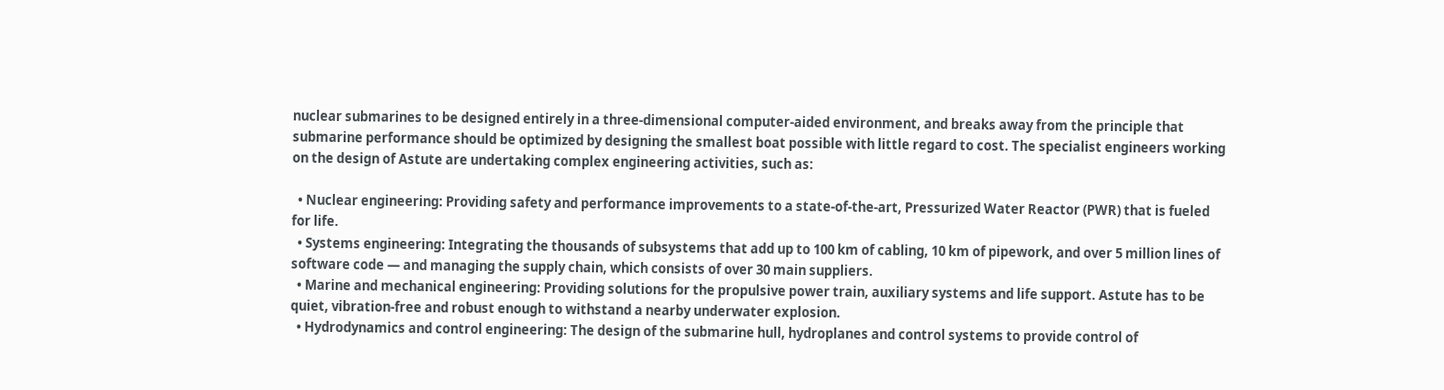nuclear submarines to be designed entirely in a three-dimensional computer-aided environment, and breaks away from the principle that submarine performance should be optimized by designing the smallest boat possible with little regard to cost. The specialist engineers working on the design of Astute are undertaking complex engineering activities, such as:

  • Nuclear engineering: Providing safety and performance improvements to a state-of-the-art, Pressurized Water Reactor (PWR) that is fueled for life.
  • Systems engineering: Integrating the thousands of subsystems that add up to 100 km of cabling, 10 km of pipework, and over 5 million lines of software code — and managing the supply chain, which consists of over 30 main suppliers.
  • Marine and mechanical engineering: Providing solutions for the propulsive power train, auxiliary systems and life support. Astute has to be quiet, vibration-free and robust enough to withstand a nearby underwater explosion.
  • Hydrodynamics and control engineering: The design of the submarine hull, hydroplanes and control systems to provide control of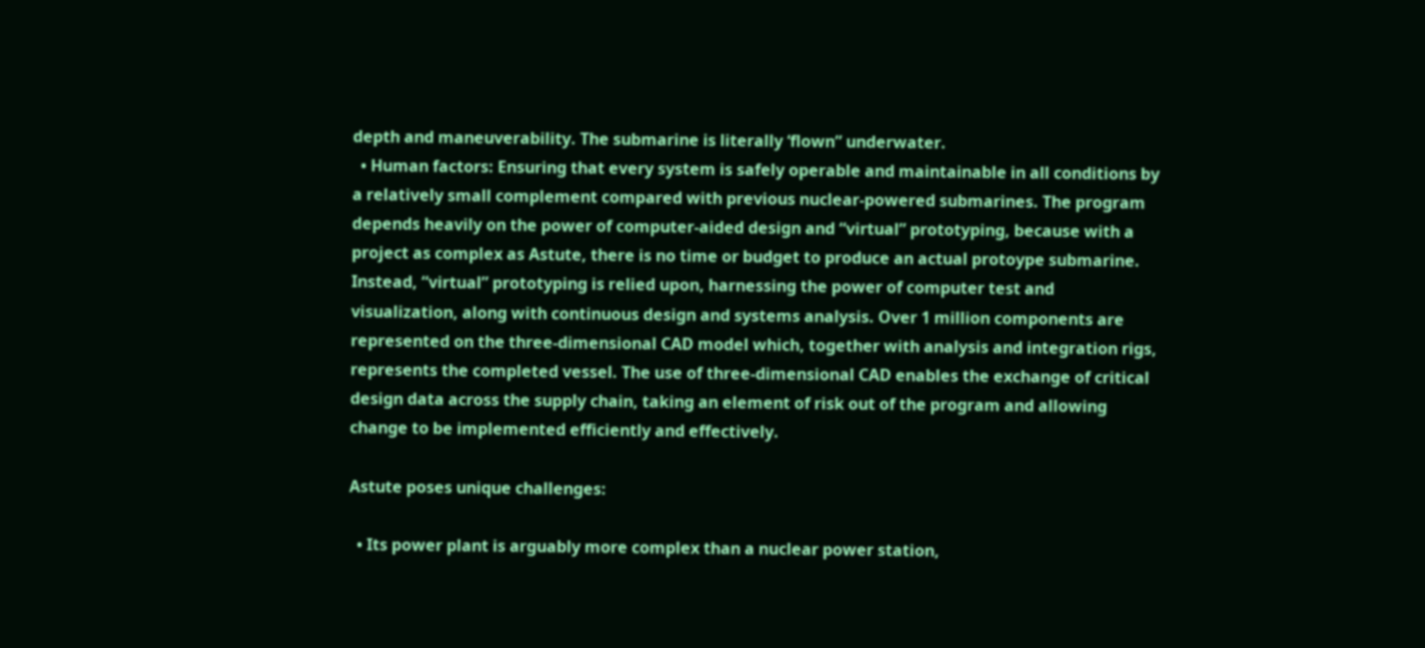depth and maneuverability. The submarine is literally ‘flown” underwater.
  • Human factors: Ensuring that every system is safely operable and maintainable in all conditions by a relatively small complement compared with previous nuclear-powered submarines. The program depends heavily on the power of computer-aided design and “virtual” prototyping, because with a project as complex as Astute, there is no time or budget to produce an actual protoype submarine. Instead, “virtual” prototyping is relied upon, harnessing the power of computer test and visualization, along with continuous design and systems analysis. Over 1 million components are represented on the three-dimensional CAD model which, together with analysis and integration rigs, represents the completed vessel. The use of three-dimensional CAD enables the exchange of critical design data across the supply chain, taking an element of risk out of the program and allowing change to be implemented efficiently and effectively.

Astute poses unique challenges:

  • Its power plant is arguably more complex than a nuclear power station,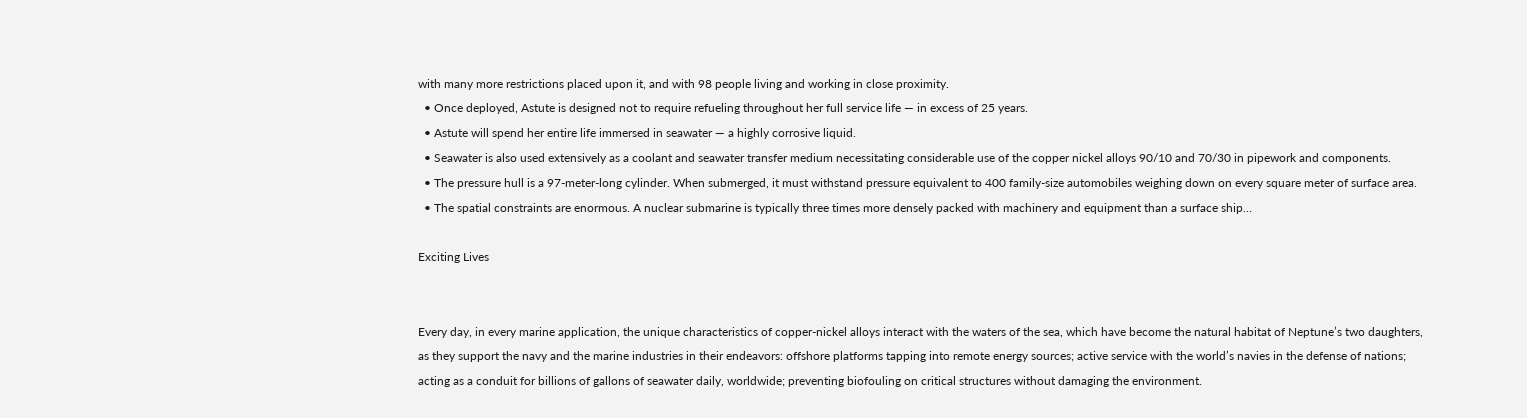with many more restrictions placed upon it, and with 98 people living and working in close proximity.
  • Once deployed, Astute is designed not to require refueling throughout her full service life — in excess of 25 years.
  • Astute will spend her entire life immersed in seawater — a highly corrosive liquid.
  • Seawater is also used extensively as a coolant and seawater transfer medium necessitating considerable use of the copper nickel alloys 90/10 and 70/30 in pipework and components.
  • The pressure hull is a 97-meter-long cylinder. When submerged, it must withstand pressure equivalent to 400 family-size automobiles weighing down on every square meter of surface area.
  • The spatial constraints are enormous. A nuclear submarine is typically three times more densely packed with machinery and equipment than a surface ship…

Exciting Lives


Every day, in every marine application, the unique characteristics of copper-nickel alloys interact with the waters of the sea, which have become the natural habitat of Neptune’s two daughters, as they support the navy and the marine industries in their endeavors: offshore platforms tapping into remote energy sources; active service with the world’s navies in the defense of nations; acting as a conduit for billions of gallons of seawater daily, worldwide; preventing biofouling on critical structures without damaging the environment.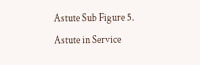Astute Sub Figure 5. Astute in Service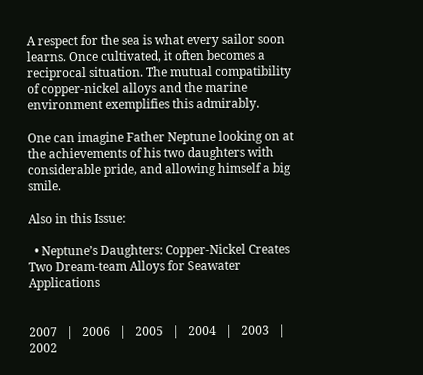A respect for the sea is what every sailor soon learns. Once cultivated, it often becomes a reciprocal situation. The mutual compatibility of copper-nickel alloys and the marine environment exemplifies this admirably.

One can imagine Father Neptune looking on at the achievements of his two daughters with considerable pride, and allowing himself a big smile.

Also in this Issue:

  • Neptune’s Daughters: Copper-Nickel Creates Two Dream-team Alloys for Seawater Applications


2007   |   2006   |   2005   |   2004   |   2003   |   2002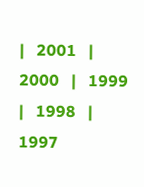|   2001   |   2000   |   1999   |   1998   |   1997